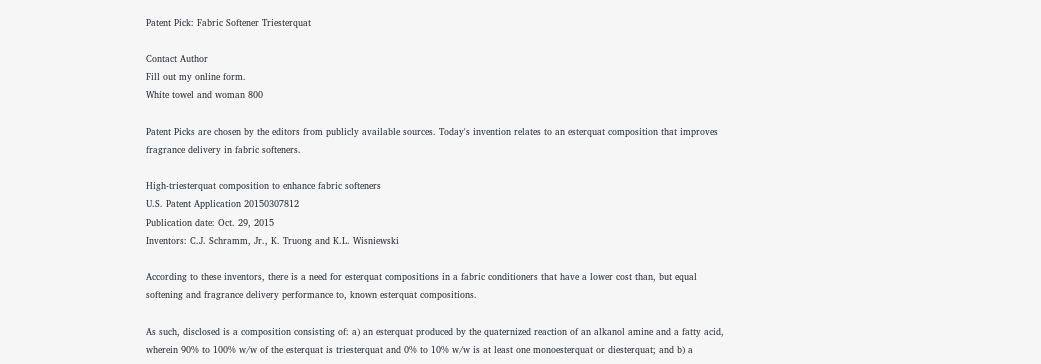Patent Pick: Fabric Softener Triesterquat

Contact Author
Fill out my online form.
White towel and woman 800

Patent Picks are chosen by the editors from publicly available sources. Today's invention relates to an esterquat composition that improves fragrance delivery in fabric softeners.

High-triesterquat composition to enhance fabric softeners
U.S. Patent Application 20150307812
Publication date: Oct. 29, 2015
Inventors: C.J. Schramm, Jr., K. Truong and K.L. Wisniewski

According to these inventors, there is a need for esterquat compositions in a fabric conditioners that have a lower cost than, but equal softening and fragrance delivery performance to, known esterquat compositions.

As such, disclosed is a composition consisting of: a) an esterquat produced by the quaternized reaction of an alkanol amine and a fatty acid, wherein 90% to 100% w/w of the esterquat is triesterquat and 0% to 10% w/w is at least one monoesterquat or diesterquat; and b) a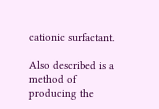cationic surfactant.

Also described is a method of producing the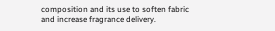composition and its use to soften fabric and increase fragrance delivery.